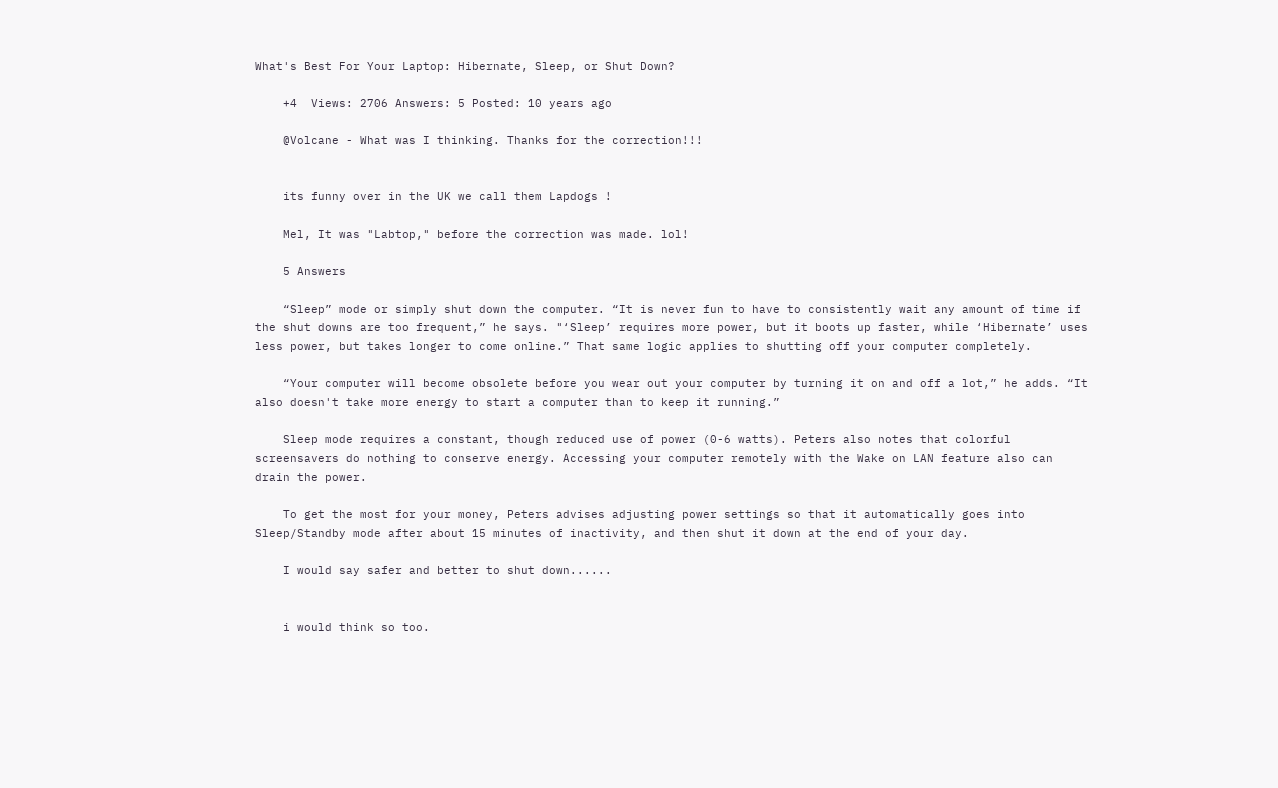What's Best For Your Laptop: Hibernate, Sleep, or Shut Down?

    +4  Views: 2706 Answers: 5 Posted: 10 years ago

    @Volcane - What was I thinking. Thanks for the correction!!!


    its funny over in the UK we call them Lapdogs !

    Mel, It was "Labtop," before the correction was made. lol!

    5 Answers

    “Sleep” mode or simply shut down the computer. “It is never fun to have to consistently wait any amount of time if the shut downs are too frequent,” he says. "‘Sleep’ requires more power, but it boots up faster, while ‘Hibernate’ uses less power, but takes longer to come online.” That same logic applies to shutting off your computer completely.

    “Your computer will become obsolete before you wear out your computer by turning it on and off a lot,” he adds. “It also doesn't take more energy to start a computer than to keep it running.”

    Sleep mode requires a constant, though reduced use of power (0-6 watts). Peters also notes that colorful screensavers do nothing to conserve energy. Accessing your computer remotely with the Wake on LAN feature also can drain the power.

    To get the most for your money, Peters advises adjusting power settings so that it automatically goes into Sleep/Standby mode after about 15 minutes of inactivity, and then shut it down at the end of your day.

    I would say safer and better to shut down......


    i would think so too.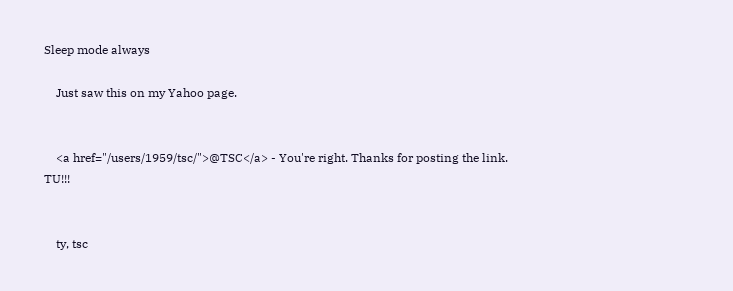Sleep mode always

    Just saw this on my Yahoo page.


    <a href="/users/1959/tsc/">@TSC</a> - You're right. Thanks for posting the link. TU!!!


    ty, tsc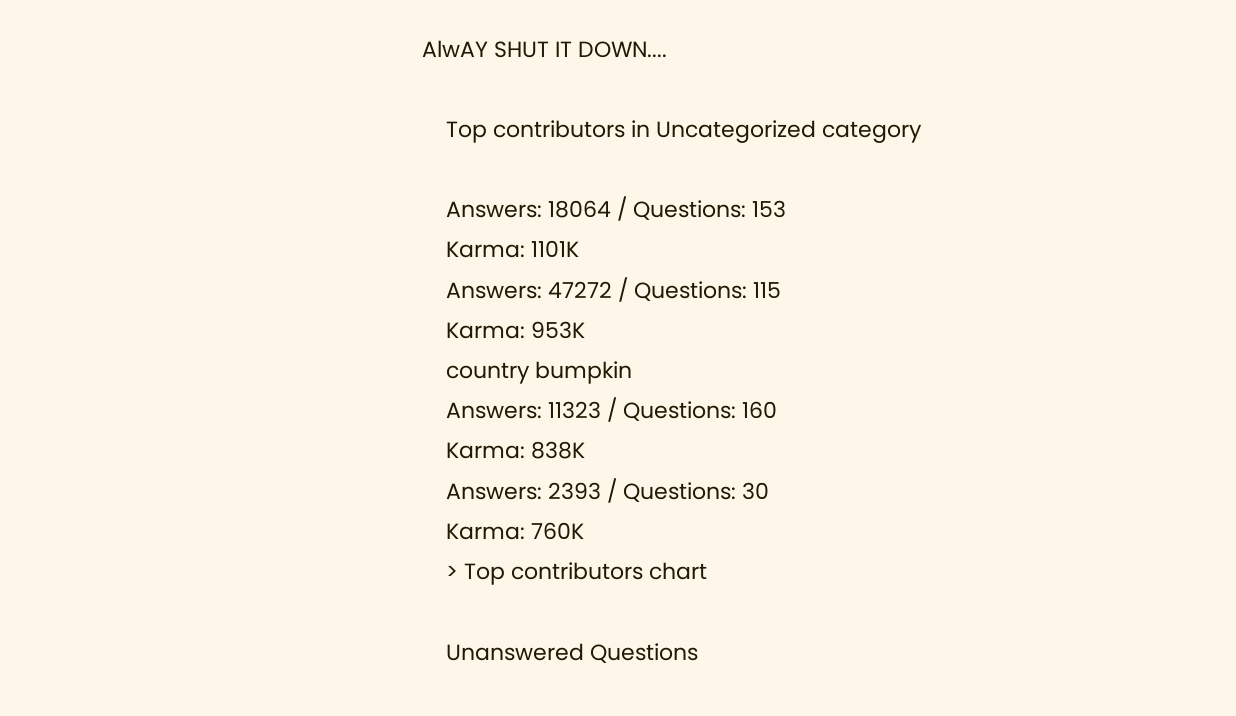AlwAY SHUT IT DOWN....

    Top contributors in Uncategorized category

    Answers: 18064 / Questions: 153
    Karma: 1101K
    Answers: 47272 / Questions: 115
    Karma: 953K
    country bumpkin
    Answers: 11323 / Questions: 160
    Karma: 838K
    Answers: 2393 / Questions: 30
    Karma: 760K
    > Top contributors chart

    Unanswered Questions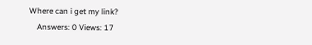Where can i get my link?
    Answers: 0 Views: 17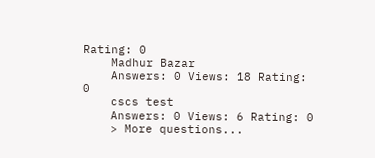Rating: 0
    Madhur Bazar
    Answers: 0 Views: 18 Rating: 0
    cscs test
    Answers: 0 Views: 6 Rating: 0
    > More questions...